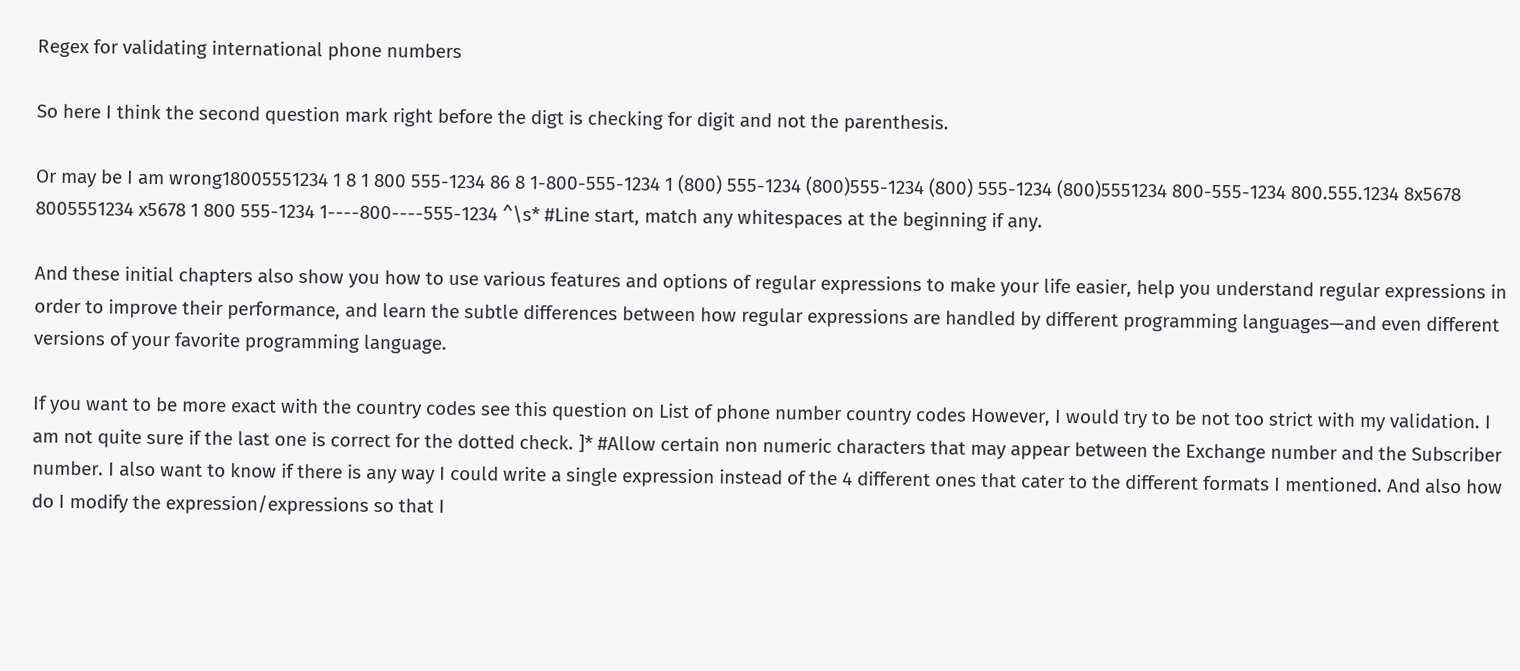Regex for validating international phone numbers

So here I think the second question mark right before the digt is checking for digit and not the parenthesis.

Or may be I am wrong18005551234 1 8 1 800 555-1234 86 8 1-800-555-1234 1 (800) 555-1234 (800)555-1234 (800) 555-1234 (800)5551234 800-555-1234 800.555.1234 8x5678 8005551234 x5678 1 800 555-1234 1----800----555-1234 ^\s* #Line start, match any whitespaces at the beginning if any.

And these initial chapters also show you how to use various features and options of regular expressions to make your life easier, help you understand regular expressions in order to improve their performance, and learn the subtle differences between how regular expressions are handled by different programming languages—and even different versions of your favorite programming language.

If you want to be more exact with the country codes see this question on List of phone number country codes However, I would try to be not too strict with my validation. I am not quite sure if the last one is correct for the dotted check. ]* #Allow certain non numeric characters that may appear between the Exchange number and the Subscriber number. I also want to know if there is any way I could write a single expression instead of the 4 different ones that cater to the different formats I mentioned. And also how do I modify the expression/expressions so that I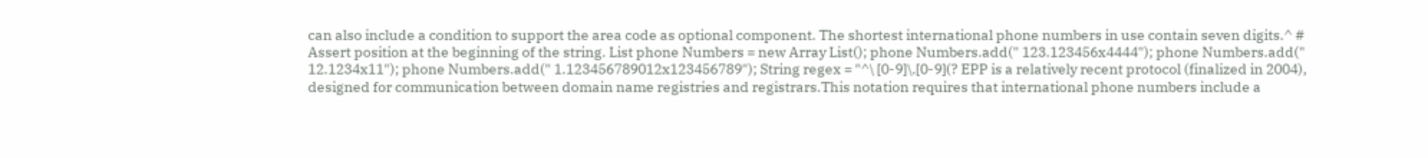can also include a condition to support the area code as optional component. The shortest international phone numbers in use contain seven digits.^ # Assert position at the beginning of the string. List phone Numbers = new Array List(); phone Numbers.add(" 123.123456x4444"); phone Numbers.add(" 12.1234x11"); phone Numbers.add(" 1.123456789012x123456789"); String regex = "^\ [0-9]\.[0-9](? EPP is a relatively recent protocol (finalized in 2004), designed for communication between domain name registries and registrars.This notation requires that international phone numbers include a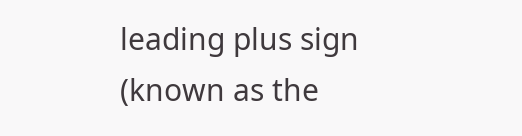leading plus sign (known as the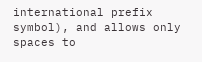international prefix symbol), and allows only spaces to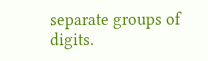separate groups of digits.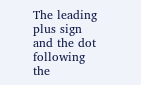The leading plus sign and the dot following the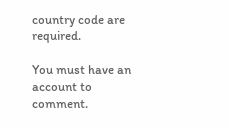country code are required.

You must have an account to comment.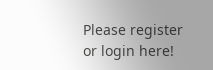Please register or login here!